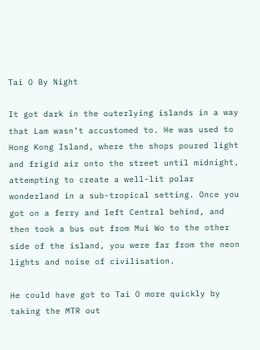Tai O By Night

It got dark in the outerlying islands in a way that Lam wasn’t accustomed to. He was used to Hong Kong Island, where the shops poured light and frigid air onto the street until midnight, attempting to create a well-lit polar wonderland in a sub-tropical setting. Once you got on a ferry and left Central behind, and then took a bus out from Mui Wo to the other side of the island, you were far from the neon lights and noise of civilisation.

He could have got to Tai O more quickly by taking the MTR out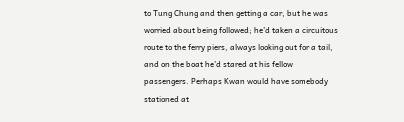to Tung Chung and then getting a car, but he was worried about being followed; he’d taken a circuitous route to the ferry piers, always looking out for a tail, and on the boat he’d stared at his fellow passengers. Perhaps Kwan would have somebody stationed at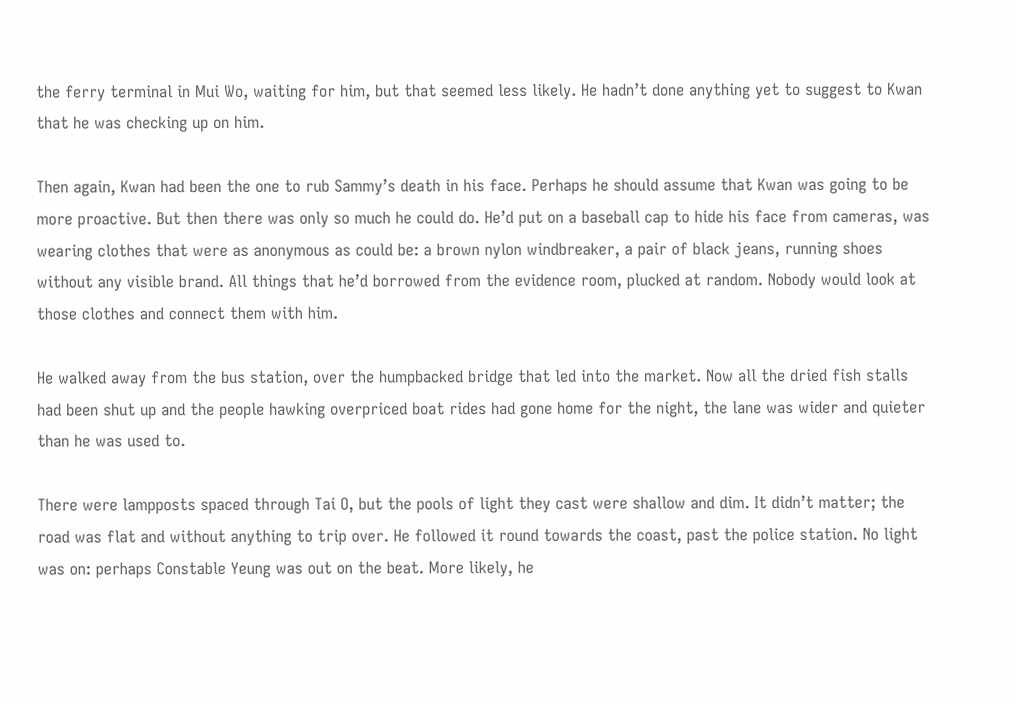the ferry terminal in Mui Wo, waiting for him, but that seemed less likely. He hadn’t done anything yet to suggest to Kwan that he was checking up on him.

Then again, Kwan had been the one to rub Sammy’s death in his face. Perhaps he should assume that Kwan was going to be more proactive. But then there was only so much he could do. He’d put on a baseball cap to hide his face from cameras, was wearing clothes that were as anonymous as could be: a brown nylon windbreaker, a pair of black jeans, running shoes without any visible brand. All things that he’d borrowed from the evidence room, plucked at random. Nobody would look at those clothes and connect them with him.

He walked away from the bus station, over the humpbacked bridge that led into the market. Now all the dried fish stalls had been shut up and the people hawking overpriced boat rides had gone home for the night, the lane was wider and quieter than he was used to.

There were lampposts spaced through Tai O, but the pools of light they cast were shallow and dim. It didn’t matter; the road was flat and without anything to trip over. He followed it round towards the coast, past the police station. No light was on: perhaps Constable Yeung was out on the beat. More likely, he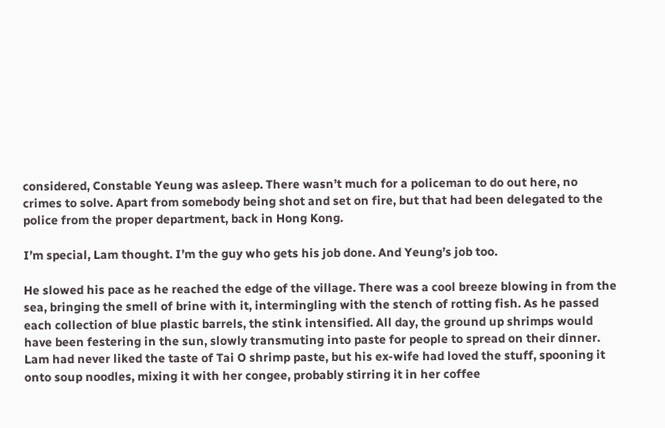considered, Constable Yeung was asleep. There wasn’t much for a policeman to do out here, no crimes to solve. Apart from somebody being shot and set on fire, but that had been delegated to the police from the proper department, back in Hong Kong.

I’m special, Lam thought. I’m the guy who gets his job done. And Yeung’s job too.

He slowed his pace as he reached the edge of the village. There was a cool breeze blowing in from the sea, bringing the smell of brine with it, intermingling with the stench of rotting fish. As he passed each collection of blue plastic barrels, the stink intensified. All day, the ground up shrimps would have been festering in the sun, slowly transmuting into paste for people to spread on their dinner. Lam had never liked the taste of Tai O shrimp paste, but his ex-wife had loved the stuff, spooning it onto soup noodles, mixing it with her congee, probably stirring it in her coffee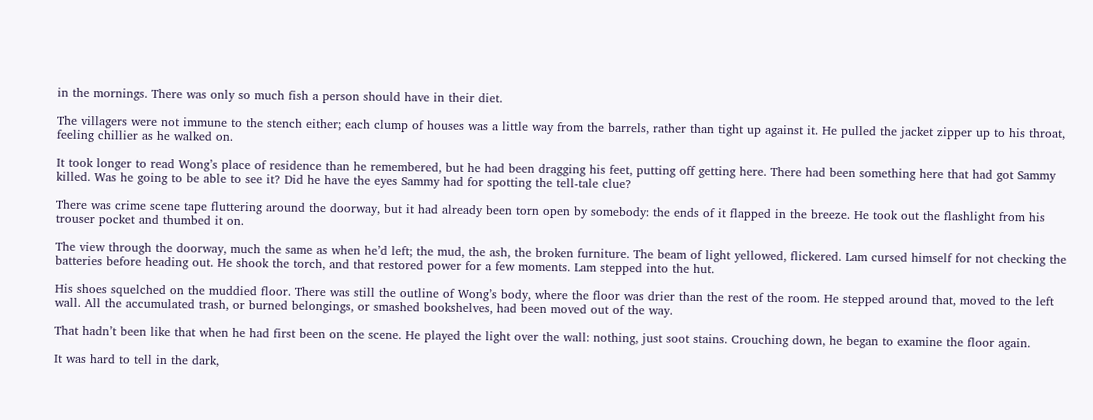in the mornings. There was only so much fish a person should have in their diet.

The villagers were not immune to the stench either; each clump of houses was a little way from the barrels, rather than tight up against it. He pulled the jacket zipper up to his throat, feeling chillier as he walked on.

It took longer to read Wong’s place of residence than he remembered, but he had been dragging his feet, putting off getting here. There had been something here that had got Sammy killed. Was he going to be able to see it? Did he have the eyes Sammy had for spotting the tell-tale clue?

There was crime scene tape fluttering around the doorway, but it had already been torn open by somebody: the ends of it flapped in the breeze. He took out the flashlight from his trouser pocket and thumbed it on.

The view through the doorway, much the same as when he’d left; the mud, the ash, the broken furniture. The beam of light yellowed, flickered. Lam cursed himself for not checking the batteries before heading out. He shook the torch, and that restored power for a few moments. Lam stepped into the hut.

His shoes squelched on the muddied floor. There was still the outline of Wong’s body, where the floor was drier than the rest of the room. He stepped around that, moved to the left wall. All the accumulated trash, or burned belongings, or smashed bookshelves, had been moved out of the way.

That hadn’t been like that when he had first been on the scene. He played the light over the wall: nothing, just soot stains. Crouching down, he began to examine the floor again.

It was hard to tell in the dark,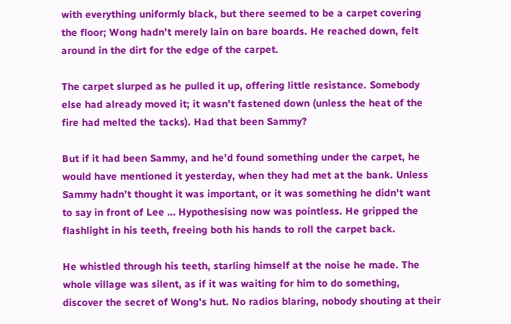with everything uniformly black, but there seemed to be a carpet covering the floor; Wong hadn’t merely lain on bare boards. He reached down, felt around in the dirt for the edge of the carpet.

The carpet slurped as he pulled it up, offering little resistance. Somebody else had already moved it; it wasn’t fastened down (unless the heat of the fire had melted the tacks). Had that been Sammy?

But if it had been Sammy, and he’d found something under the carpet, he would have mentioned it yesterday, when they had met at the bank. Unless Sammy hadn’t thought it was important, or it was something he didn’t want to say in front of Lee … Hypothesising now was pointless. He gripped the flashlight in his teeth, freeing both his hands to roll the carpet back.

He whistled through his teeth, starling himself at the noise he made. The whole village was silent, as if it was waiting for him to do something, discover the secret of Wong’s hut. No radios blaring, nobody shouting at their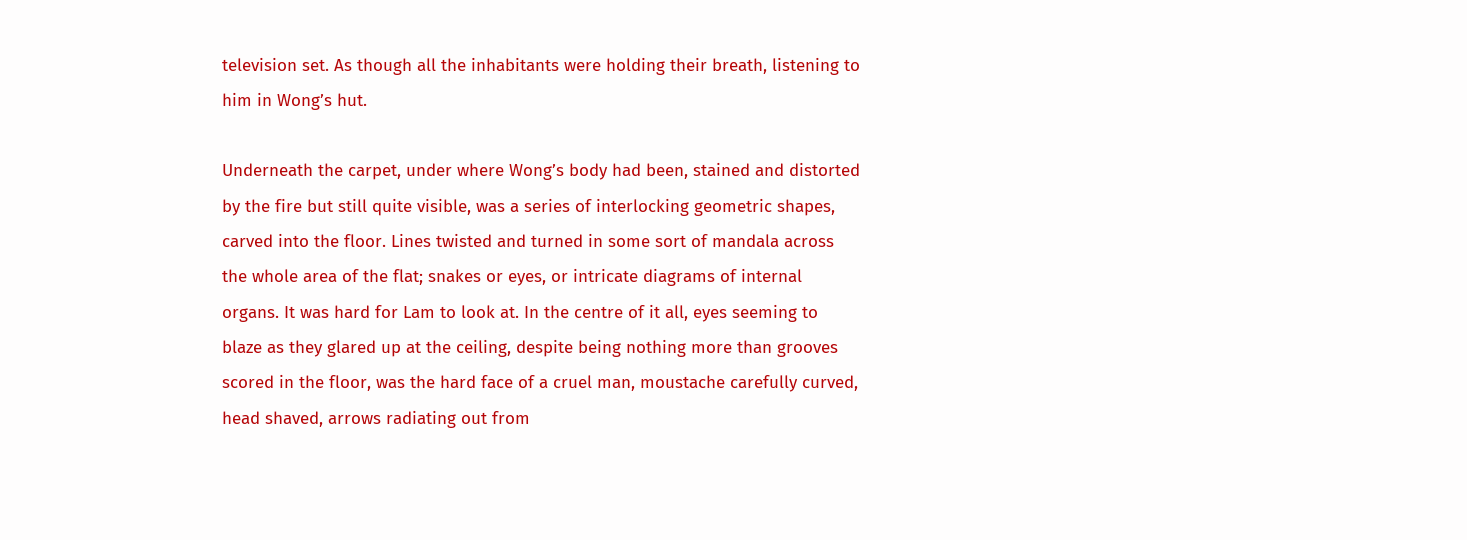television set. As though all the inhabitants were holding their breath, listening to him in Wong’s hut.

Underneath the carpet, under where Wong’s body had been, stained and distorted by the fire but still quite visible, was a series of interlocking geometric shapes, carved into the floor. Lines twisted and turned in some sort of mandala across the whole area of the flat; snakes or eyes, or intricate diagrams of internal organs. It was hard for Lam to look at. In the centre of it all, eyes seeming to blaze as they glared up at the ceiling, despite being nothing more than grooves scored in the floor, was the hard face of a cruel man, moustache carefully curved, head shaved, arrows radiating out from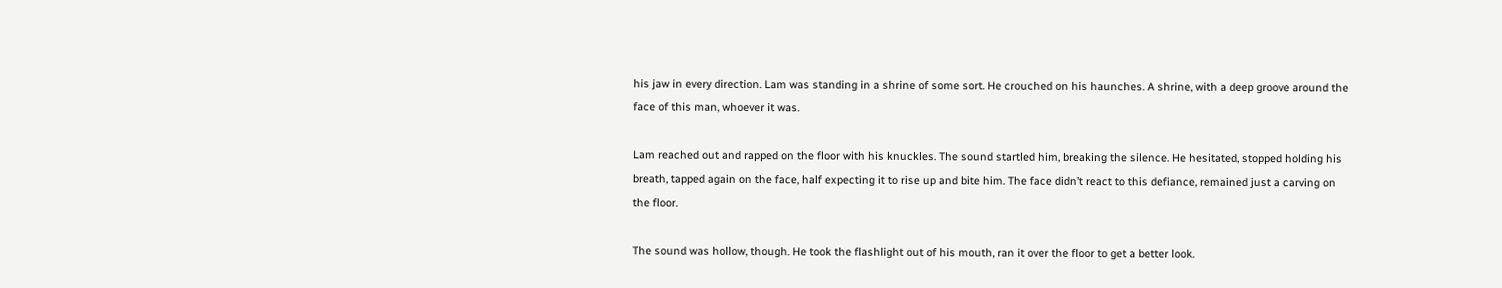his jaw in every direction. Lam was standing in a shrine of some sort. He crouched on his haunches. A shrine, with a deep groove around the face of this man, whoever it was.

Lam reached out and rapped on the floor with his knuckles. The sound startled him, breaking the silence. He hesitated, stopped holding his breath, tapped again on the face, half expecting it to rise up and bite him. The face didn’t react to this defiance, remained just a carving on the floor.

The sound was hollow, though. He took the flashlight out of his mouth, ran it over the floor to get a better look.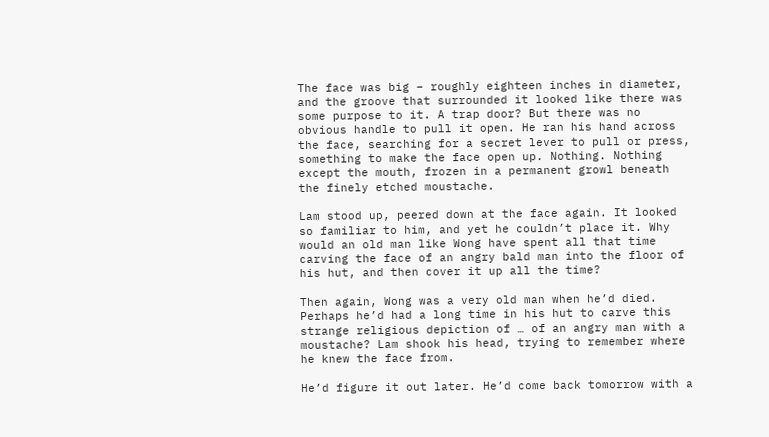The face was big – roughly eighteen inches in diameter, and the groove that surrounded it looked like there was some purpose to it. A trap door? But there was no obvious handle to pull it open. He ran his hand across the face, searching for a secret lever to pull or press, something to make the face open up. Nothing. Nothing except the mouth, frozen in a permanent growl beneath the finely etched moustache.

Lam stood up, peered down at the face again. It looked so familiar to him, and yet he couldn’t place it. Why would an old man like Wong have spent all that time carving the face of an angry bald man into the floor of his hut, and then cover it up all the time?

Then again, Wong was a very old man when he’d died. Perhaps he’d had a long time in his hut to carve this strange religious depiction of … of an angry man with a moustache? Lam shook his head, trying to remember where he knew the face from.

He’d figure it out later. He’d come back tomorrow with a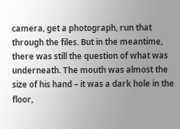camera, get a photograph, run that through the files. But in the meantime, there was still the question of what was underneath. The mouth was almost the size of his hand – it was a dark hole in the floor,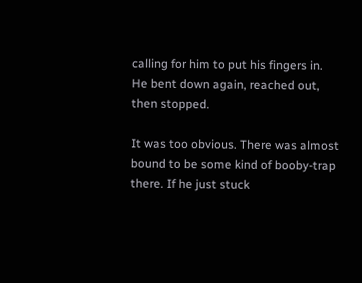calling for him to put his fingers in. He bent down again, reached out, then stopped.

It was too obvious. There was almost bound to be some kind of booby-trap there. If he just stuck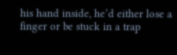his hand inside, he’d either lose a finger or be stuck in a trap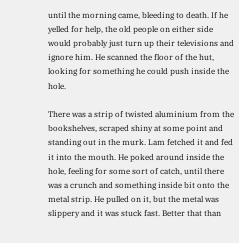until the morning came, bleeding to death. If he yelled for help, the old people on either side would probably just turn up their televisions and ignore him. He scanned the floor of the hut, looking for something he could push inside the hole.

There was a strip of twisted aluminium from the bookshelves, scraped shiny at some point and standing out in the murk. Lam fetched it and fed it into the mouth. He poked around inside the hole, feeling for some sort of catch, until there was a crunch and something inside bit onto the metal strip. He pulled on it, but the metal was slippery and it was stuck fast. Better that than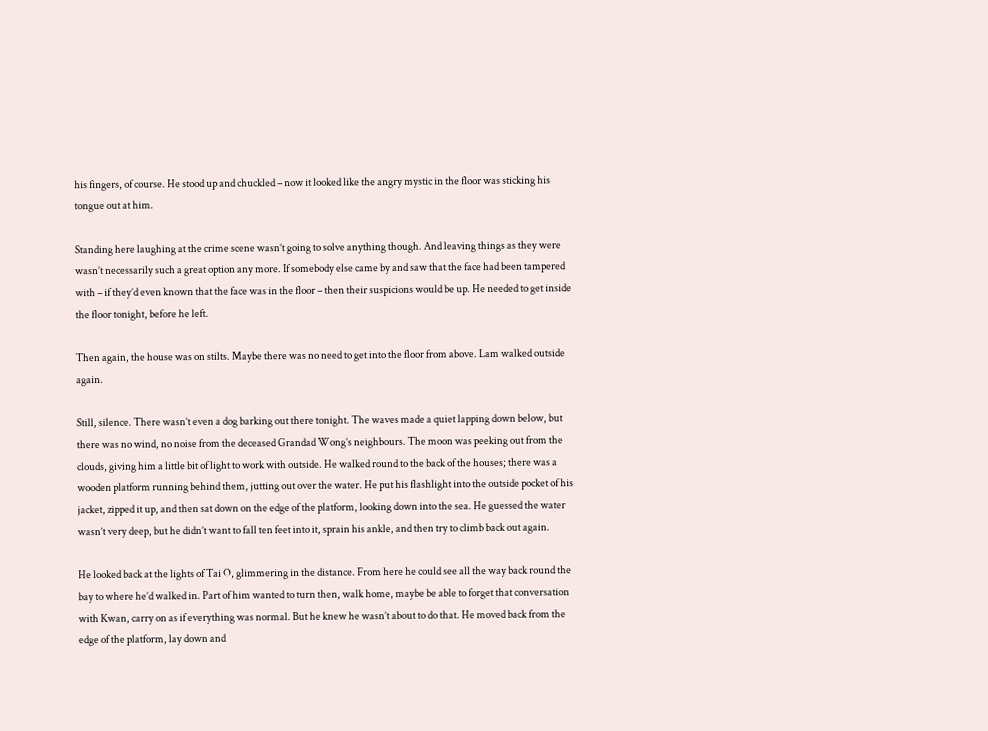his fingers, of course. He stood up and chuckled – now it looked like the angry mystic in the floor was sticking his tongue out at him.

Standing here laughing at the crime scene wasn’t going to solve anything though. And leaving things as they were wasn’t necessarily such a great option any more. If somebody else came by and saw that the face had been tampered with – if they’d even known that the face was in the floor – then their suspicions would be up. He needed to get inside the floor tonight, before he left.

Then again, the house was on stilts. Maybe there was no need to get into the floor from above. Lam walked outside again.

Still, silence. There wasn’t even a dog barking out there tonight. The waves made a quiet lapping down below, but there was no wind, no noise from the deceased Grandad Wong’s neighbours. The moon was peeking out from the clouds, giving him a little bit of light to work with outside. He walked round to the back of the houses; there was a wooden platform running behind them, jutting out over the water. He put his flashlight into the outside pocket of his jacket, zipped it up, and then sat down on the edge of the platform, looking down into the sea. He guessed the water wasn’t very deep, but he didn’t want to fall ten feet into it, sprain his ankle, and then try to climb back out again.

He looked back at the lights of Tai O, glimmering in the distance. From here he could see all the way back round the bay to where he’d walked in. Part of him wanted to turn then, walk home, maybe be able to forget that conversation with Kwan, carry on as if everything was normal. But he knew he wasn’t about to do that. He moved back from the edge of the platform, lay down and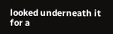looked underneath it for a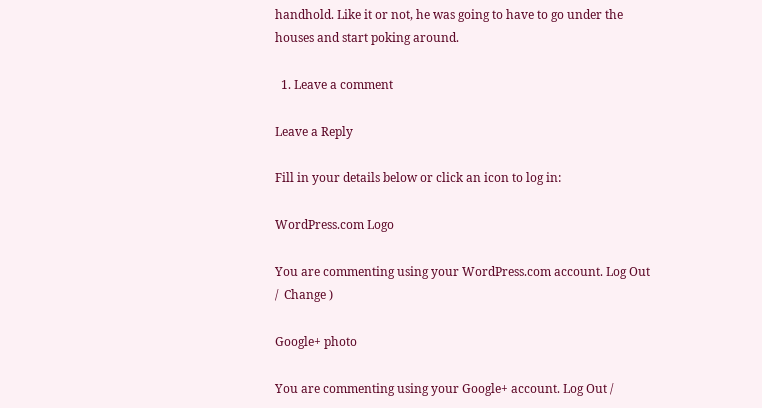handhold. Like it or not, he was going to have to go under the houses and start poking around.

  1. Leave a comment

Leave a Reply

Fill in your details below or click an icon to log in:

WordPress.com Logo

You are commenting using your WordPress.com account. Log Out /  Change )

Google+ photo

You are commenting using your Google+ account. Log Out /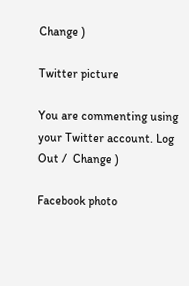Change )

Twitter picture

You are commenting using your Twitter account. Log Out /  Change )

Facebook photo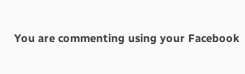You are commenting using your Facebook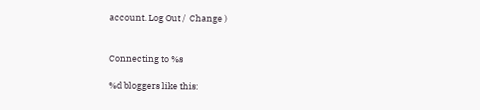account. Log Out /  Change )


Connecting to %s

%d bloggers like this: